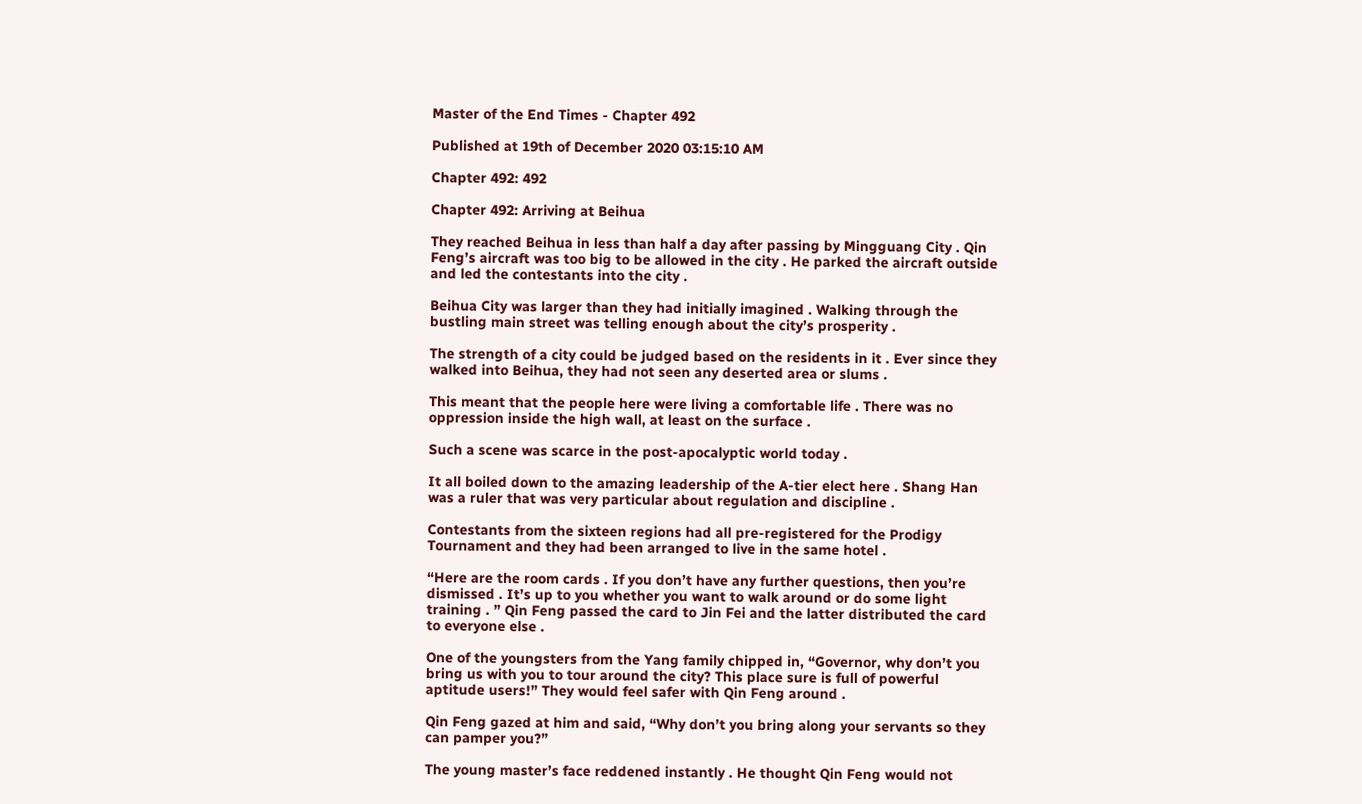Master of the End Times - Chapter 492

Published at 19th of December 2020 03:15:10 AM

Chapter 492: 492

Chapter 492: Arriving at Beihua

They reached Beihua in less than half a day after passing by Mingguang City . Qin Feng’s aircraft was too big to be allowed in the city . He parked the aircraft outside and led the contestants into the city .

Beihua City was larger than they had initially imagined . Walking through the bustling main street was telling enough about the city’s prosperity .

The strength of a city could be judged based on the residents in it . Ever since they walked into Beihua, they had not seen any deserted area or slums .

This meant that the people here were living a comfortable life . There was no oppression inside the high wall, at least on the surface .

Such a scene was scarce in the post-apocalyptic world today .

It all boiled down to the amazing leadership of the A-tier elect here . Shang Han was a ruler that was very particular about regulation and discipline .

Contestants from the sixteen regions had all pre-registered for the Prodigy Tournament and they had been arranged to live in the same hotel .

“Here are the room cards . If you don’t have any further questions, then you’re dismissed . It’s up to you whether you want to walk around or do some light training . ” Qin Feng passed the card to Jin Fei and the latter distributed the card to everyone else .

One of the youngsters from the Yang family chipped in, “Governor, why don’t you bring us with you to tour around the city? This place sure is full of powerful aptitude users!” They would feel safer with Qin Feng around .

Qin Feng gazed at him and said, “Why don’t you bring along your servants so they can pamper you?”

The young master’s face reddened instantly . He thought Qin Feng would not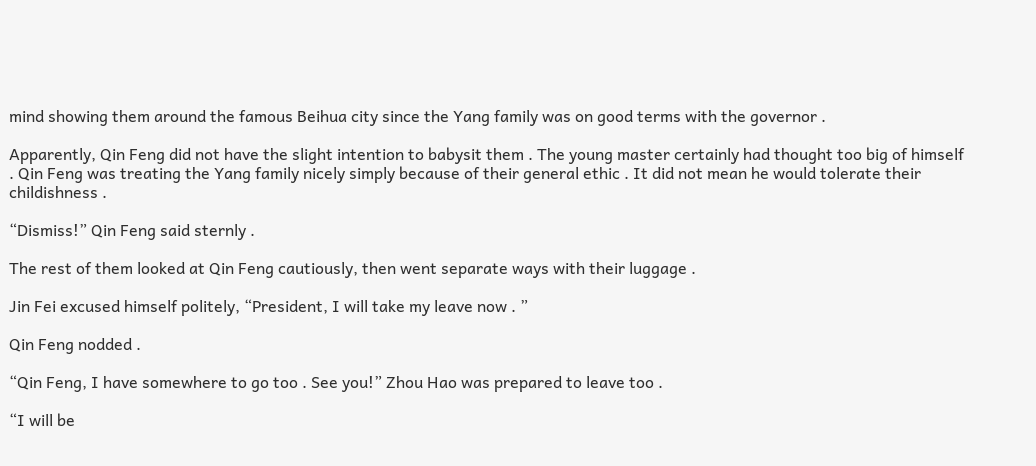mind showing them around the famous Beihua city since the Yang family was on good terms with the governor .

Apparently, Qin Feng did not have the slight intention to babysit them . The young master certainly had thought too big of himself . Qin Feng was treating the Yang family nicely simply because of their general ethic . It did not mean he would tolerate their childishness .

“Dismiss!” Qin Feng said sternly .

The rest of them looked at Qin Feng cautiously, then went separate ways with their luggage .

Jin Fei excused himself politely, “President, I will take my leave now . ”

Qin Feng nodded .

“Qin Feng, I have somewhere to go too . See you!” Zhou Hao was prepared to leave too .

“I will be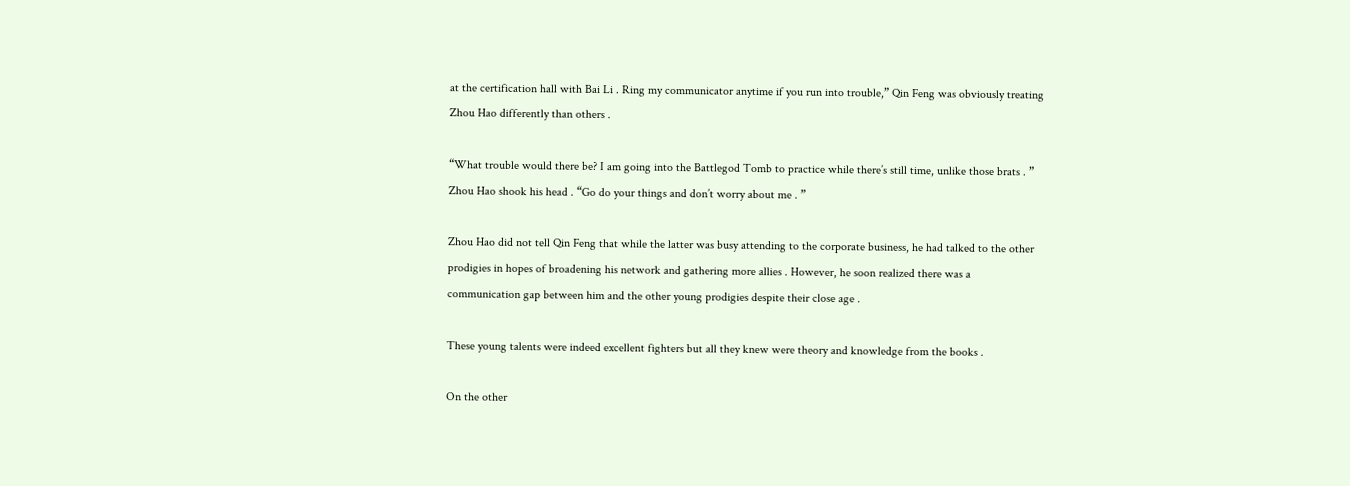at the certification hall with Bai Li . Ring my communicator anytime if you run into trouble,” Qin Feng was obviously treating Zhou Hao differently than others .

“What trouble would there be? I am going into the Battlegod Tomb to practice while there’s still time, unlike those brats . ” Zhou Hao shook his head . “Go do your things and don’t worry about me . ”

Zhou Hao did not tell Qin Feng that while the latter was busy attending to the corporate business, he had talked to the other prodigies in hopes of broadening his network and gathering more allies . However, he soon realized there was a communication gap between him and the other young prodigies despite their close age .

These young talents were indeed excellent fighters but all they knew were theory and knowledge from the books .

On the other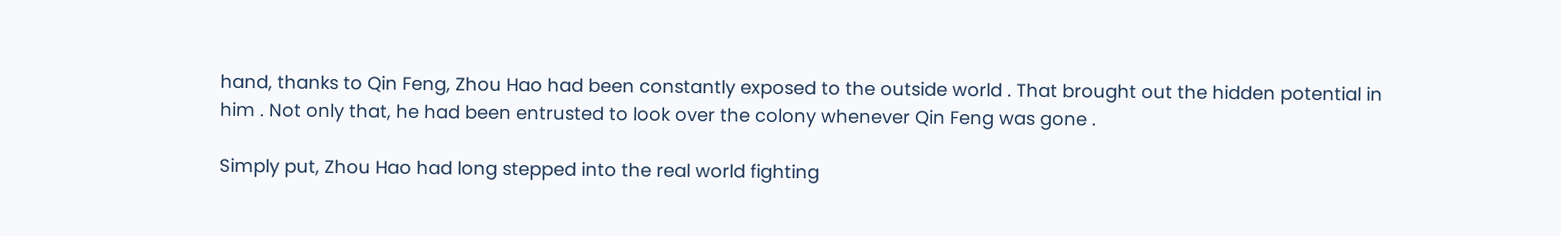hand, thanks to Qin Feng, Zhou Hao had been constantly exposed to the outside world . That brought out the hidden potential in him . Not only that, he had been entrusted to look over the colony whenever Qin Feng was gone .

Simply put, Zhou Hao had long stepped into the real world fighting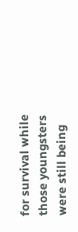for survival while those youngsters were still being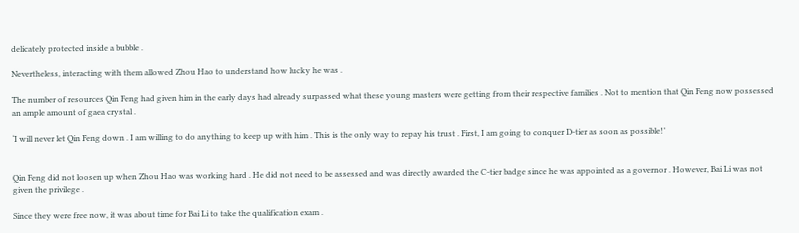delicately protected inside a bubble .

Nevertheless, interacting with them allowed Zhou Hao to understand how lucky he was .

The number of resources Qin Feng had given him in the early days had already surpassed what these young masters were getting from their respective families . Not to mention that Qin Feng now possessed an ample amount of gaea crystal .

‘I will never let Qin Feng down . I am willing to do anything to keep up with him . This is the only way to repay his trust . First, I am going to conquer D-tier as soon as possible!’


Qin Feng did not loosen up when Zhou Hao was working hard . He did not need to be assessed and was directly awarded the C-tier badge since he was appointed as a governor . However, Bai Li was not given the privilege .

Since they were free now, it was about time for Bai Li to take the qualification exam .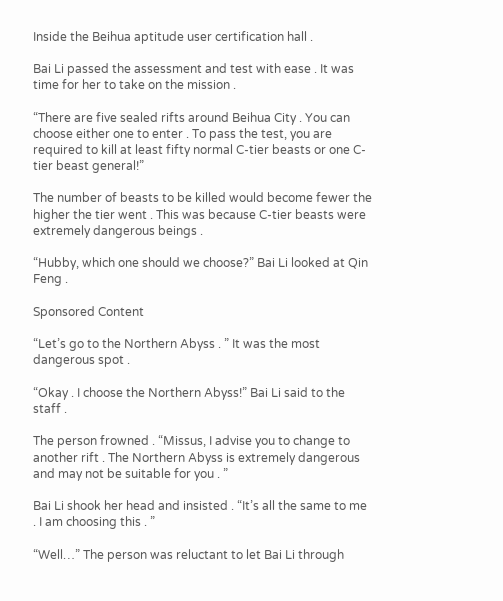Inside the Beihua aptitude user certification hall .

Bai Li passed the assessment and test with ease . It was time for her to take on the mission .

“There are five sealed rifts around Beihua City . You can choose either one to enter . To pass the test, you are required to kill at least fifty normal C-tier beasts or one C-tier beast general!”

The number of beasts to be killed would become fewer the higher the tier went . This was because C-tier beasts were extremely dangerous beings .

“Hubby, which one should we choose?” Bai Li looked at Qin Feng .

Sponsored Content

“Let’s go to the Northern Abyss . ” It was the most dangerous spot .

“Okay . I choose the Northern Abyss!” Bai Li said to the staff .

The person frowned . “Missus, I advise you to change to another rift . The Northern Abyss is extremely dangerous and may not be suitable for you . ”

Bai Li shook her head and insisted . “It’s all the same to me . I am choosing this . ”

“Well…” The person was reluctant to let Bai Li through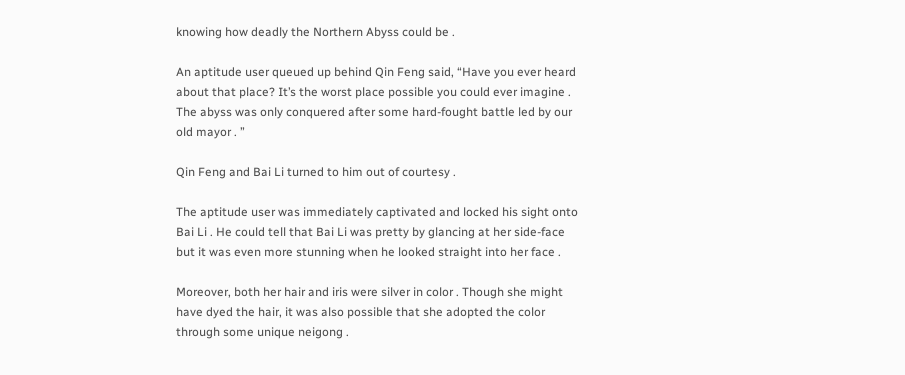knowing how deadly the Northern Abyss could be .

An aptitude user queued up behind Qin Feng said, “Have you ever heard about that place? It’s the worst place possible you could ever imagine . The abyss was only conquered after some hard-fought battle led by our old mayor . ”

Qin Feng and Bai Li turned to him out of courtesy .

The aptitude user was immediately captivated and locked his sight onto Bai Li . He could tell that Bai Li was pretty by glancing at her side-face but it was even more stunning when he looked straight into her face .

Moreover, both her hair and iris were silver in color . Though she might have dyed the hair, it was also possible that she adopted the color through some unique neigong .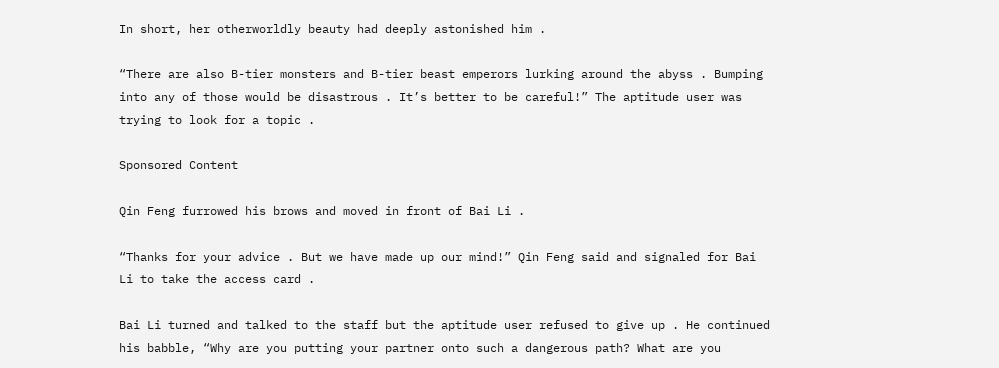In short, her otherworldly beauty had deeply astonished him .

“There are also B-tier monsters and B-tier beast emperors lurking around the abyss . Bumping into any of those would be disastrous . It’s better to be careful!” The aptitude user was trying to look for a topic .

Sponsored Content

Qin Feng furrowed his brows and moved in front of Bai Li .

“Thanks for your advice . But we have made up our mind!” Qin Feng said and signaled for Bai Li to take the access card .

Bai Li turned and talked to the staff but the aptitude user refused to give up . He continued his babble, “Why are you putting your partner onto such a dangerous path? What are you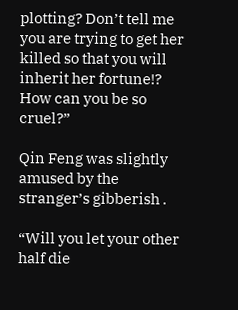plotting? Don’t tell me you are trying to get her killed so that you will inherit her fortune!? How can you be so cruel?”

Qin Feng was slightly amused by the stranger’s gibberish .

“Will you let your other half die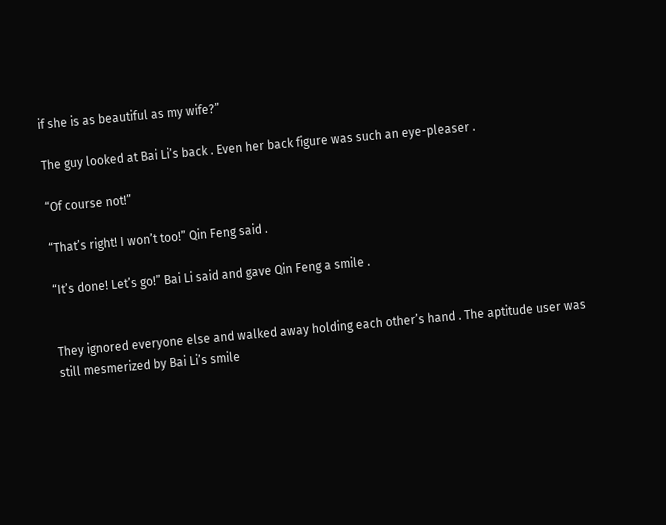if she is as beautiful as my wife?”

The guy looked at Bai Li’s back . Even her back figure was such an eye-pleaser .

“Of course not!”

“That’s right! I won’t too!” Qin Feng said .

“It’s done! Let’s go!” Bai Li said and gave Qin Feng a smile .


They ignored everyone else and walked away holding each other’s hand . The aptitude user was still mesmerized by Bai Li’s smile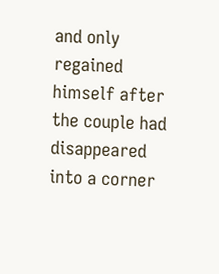and only regained himself after the couple had disappeared into a corner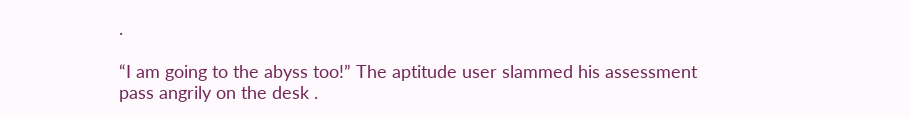.

“I am going to the abyss too!” The aptitude user slammed his assessment pass angrily on the desk .